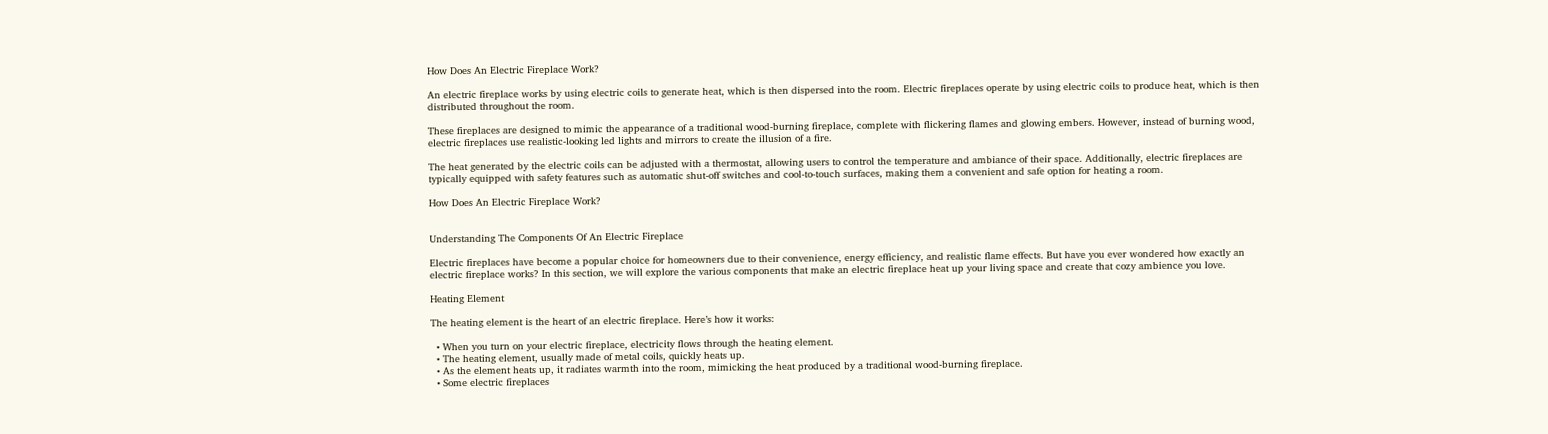How Does An Electric Fireplace Work?

An electric fireplace works by using electric coils to generate heat, which is then dispersed into the room. Electric fireplaces operate by using electric coils to produce heat, which is then distributed throughout the room.

These fireplaces are designed to mimic the appearance of a traditional wood-burning fireplace, complete with flickering flames and glowing embers. However, instead of burning wood, electric fireplaces use realistic-looking led lights and mirrors to create the illusion of a fire.

The heat generated by the electric coils can be adjusted with a thermostat, allowing users to control the temperature and ambiance of their space. Additionally, electric fireplaces are typically equipped with safety features such as automatic shut-off switches and cool-to-touch surfaces, making them a convenient and safe option for heating a room.

How Does An Electric Fireplace Work?


Understanding The Components Of An Electric Fireplace

Electric fireplaces have become a popular choice for homeowners due to their convenience, energy efficiency, and realistic flame effects. But have you ever wondered how exactly an electric fireplace works? In this section, we will explore the various components that make an electric fireplace heat up your living space and create that cozy ambience you love.

Heating Element

The heating element is the heart of an electric fireplace. Here’s how it works:

  • When you turn on your electric fireplace, electricity flows through the heating element.
  • The heating element, usually made of metal coils, quickly heats up.
  • As the element heats up, it radiates warmth into the room, mimicking the heat produced by a traditional wood-burning fireplace.
  • Some electric fireplaces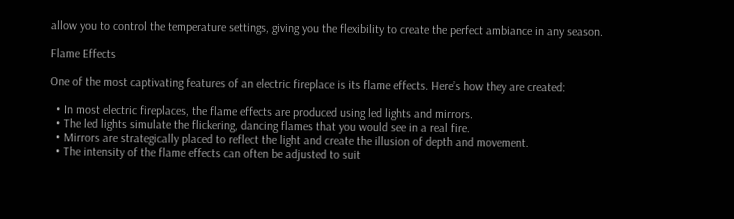allow you to control the temperature settings, giving you the flexibility to create the perfect ambiance in any season.

Flame Effects

One of the most captivating features of an electric fireplace is its flame effects. Here’s how they are created:

  • In most electric fireplaces, the flame effects are produced using led lights and mirrors.
  • The led lights simulate the flickering, dancing flames that you would see in a real fire.
  • Mirrors are strategically placed to reflect the light and create the illusion of depth and movement.
  • The intensity of the flame effects can often be adjusted to suit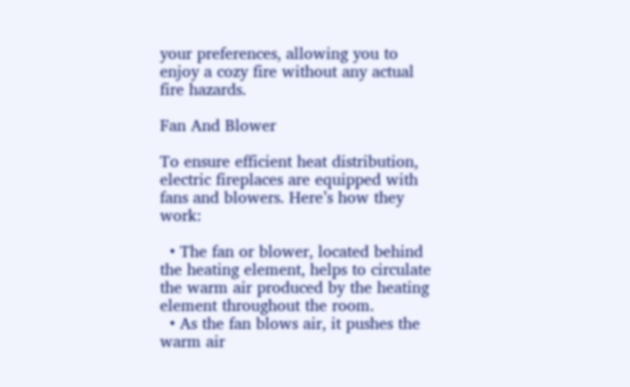your preferences, allowing you to enjoy a cozy fire without any actual fire hazards.

Fan And Blower

To ensure efficient heat distribution, electric fireplaces are equipped with fans and blowers. Here’s how they work:

  • The fan or blower, located behind the heating element, helps to circulate the warm air produced by the heating element throughout the room.
  • As the fan blows air, it pushes the warm air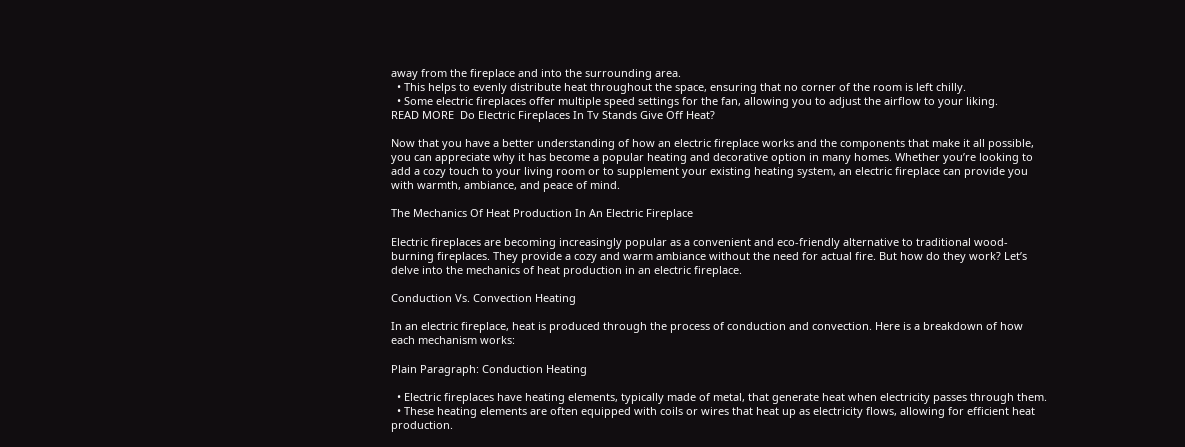away from the fireplace and into the surrounding area.
  • This helps to evenly distribute heat throughout the space, ensuring that no corner of the room is left chilly.
  • Some electric fireplaces offer multiple speed settings for the fan, allowing you to adjust the airflow to your liking.
READ MORE  Do Electric Fireplaces In Tv Stands Give Off Heat?

Now that you have a better understanding of how an electric fireplace works and the components that make it all possible, you can appreciate why it has become a popular heating and decorative option in many homes. Whether you’re looking to add a cozy touch to your living room or to supplement your existing heating system, an electric fireplace can provide you with warmth, ambiance, and peace of mind.

The Mechanics Of Heat Production In An Electric Fireplace

Electric fireplaces are becoming increasingly popular as a convenient and eco-friendly alternative to traditional wood-burning fireplaces. They provide a cozy and warm ambiance without the need for actual fire. But how do they work? Let’s delve into the mechanics of heat production in an electric fireplace.

Conduction Vs. Convection Heating

In an electric fireplace, heat is produced through the process of conduction and convection. Here is a breakdown of how each mechanism works:

Plain Paragraph: Conduction Heating

  • Electric fireplaces have heating elements, typically made of metal, that generate heat when electricity passes through them.
  • These heating elements are often equipped with coils or wires that heat up as electricity flows, allowing for efficient heat production.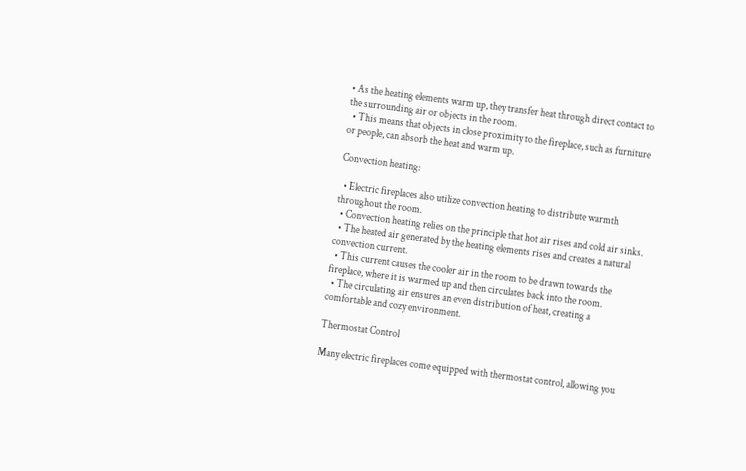• As the heating elements warm up, they transfer heat through direct contact to the surrounding air or objects in the room.
  • This means that objects in close proximity to the fireplace, such as furniture or people, can absorb the heat and warm up.

Convection heating:

  • Electric fireplaces also utilize convection heating to distribute warmth throughout the room.
  • Convection heating relies on the principle that hot air rises and cold air sinks.
  • The heated air generated by the heating elements rises and creates a natural convection current.
  • This current causes the cooler air in the room to be drawn towards the fireplace, where it is warmed up and then circulates back into the room.
  • The circulating air ensures an even distribution of heat, creating a comfortable and cozy environment.

Thermostat Control

Many electric fireplaces come equipped with thermostat control, allowing you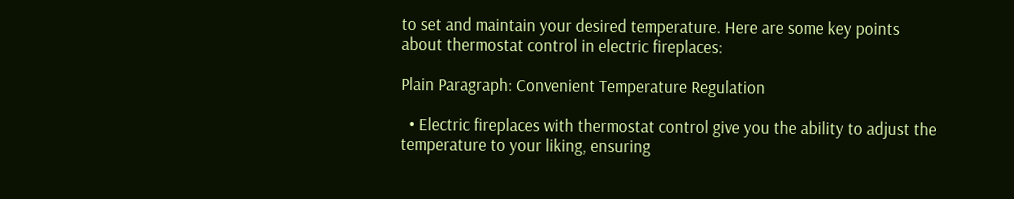to set and maintain your desired temperature. Here are some key points about thermostat control in electric fireplaces:

Plain Paragraph: Convenient Temperature Regulation

  • Electric fireplaces with thermostat control give you the ability to adjust the temperature to your liking, ensuring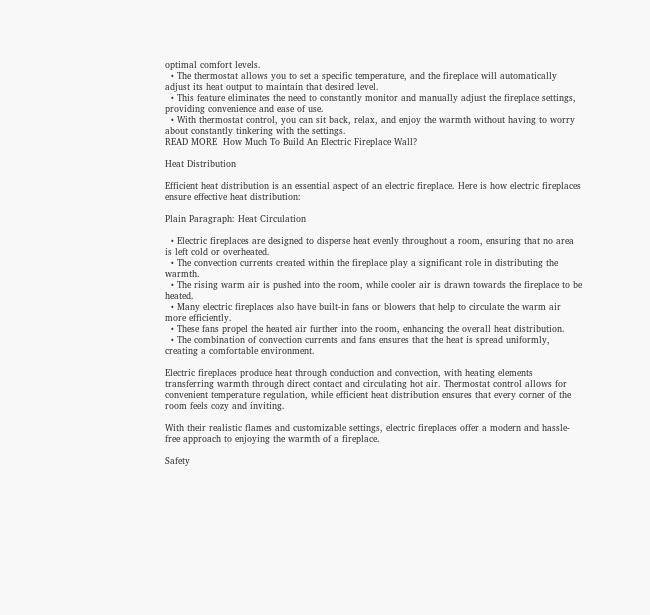optimal comfort levels.
  • The thermostat allows you to set a specific temperature, and the fireplace will automatically adjust its heat output to maintain that desired level.
  • This feature eliminates the need to constantly monitor and manually adjust the fireplace settings, providing convenience and ease of use.
  • With thermostat control, you can sit back, relax, and enjoy the warmth without having to worry about constantly tinkering with the settings.
READ MORE  How Much To Build An Electric Fireplace Wall?

Heat Distribution

Efficient heat distribution is an essential aspect of an electric fireplace. Here is how electric fireplaces ensure effective heat distribution:

Plain Paragraph: Heat Circulation

  • Electric fireplaces are designed to disperse heat evenly throughout a room, ensuring that no area is left cold or overheated.
  • The convection currents created within the fireplace play a significant role in distributing the warmth.
  • The rising warm air is pushed into the room, while cooler air is drawn towards the fireplace to be heated.
  • Many electric fireplaces also have built-in fans or blowers that help to circulate the warm air more efficiently.
  • These fans propel the heated air further into the room, enhancing the overall heat distribution.
  • The combination of convection currents and fans ensures that the heat is spread uniformly, creating a comfortable environment.

Electric fireplaces produce heat through conduction and convection, with heating elements transferring warmth through direct contact and circulating hot air. Thermostat control allows for convenient temperature regulation, while efficient heat distribution ensures that every corner of the room feels cozy and inviting.

With their realistic flames and customizable settings, electric fireplaces offer a modern and hassle-free approach to enjoying the warmth of a fireplace.

Safety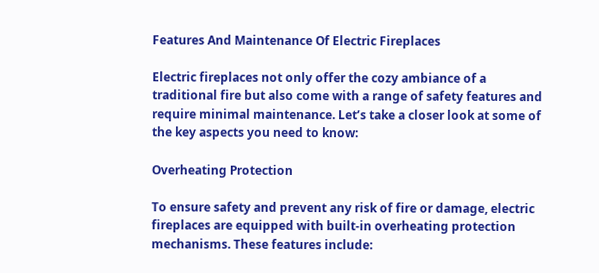Features And Maintenance Of Electric Fireplaces

Electric fireplaces not only offer the cozy ambiance of a traditional fire but also come with a range of safety features and require minimal maintenance. Let’s take a closer look at some of the key aspects you need to know:

Overheating Protection

To ensure safety and prevent any risk of fire or damage, electric fireplaces are equipped with built-in overheating protection mechanisms. These features include: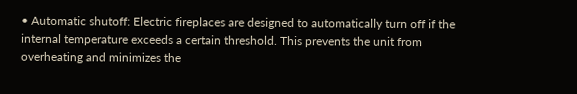• Automatic shutoff: Electric fireplaces are designed to automatically turn off if the internal temperature exceeds a certain threshold. This prevents the unit from overheating and minimizes the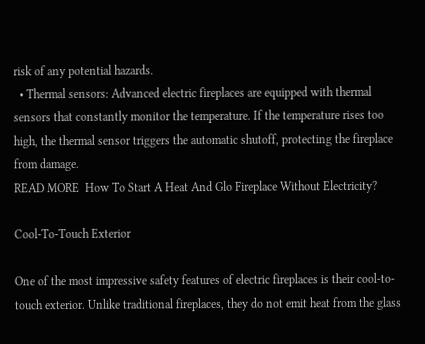risk of any potential hazards.
  • Thermal sensors: Advanced electric fireplaces are equipped with thermal sensors that constantly monitor the temperature. If the temperature rises too high, the thermal sensor triggers the automatic shutoff, protecting the fireplace from damage.
READ MORE  How To Start A Heat And Glo Fireplace Without Electricity?

Cool-To-Touch Exterior

One of the most impressive safety features of electric fireplaces is their cool-to-touch exterior. Unlike traditional fireplaces, they do not emit heat from the glass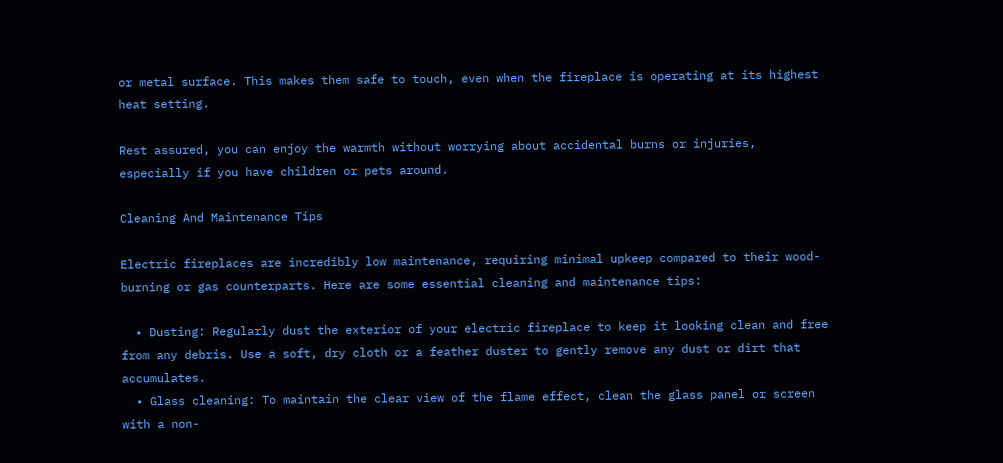or metal surface. This makes them safe to touch, even when the fireplace is operating at its highest heat setting.

Rest assured, you can enjoy the warmth without worrying about accidental burns or injuries, especially if you have children or pets around.

Cleaning And Maintenance Tips

Electric fireplaces are incredibly low maintenance, requiring minimal upkeep compared to their wood-burning or gas counterparts. Here are some essential cleaning and maintenance tips:

  • Dusting: Regularly dust the exterior of your electric fireplace to keep it looking clean and free from any debris. Use a soft, dry cloth or a feather duster to gently remove any dust or dirt that accumulates.
  • Glass cleaning: To maintain the clear view of the flame effect, clean the glass panel or screen with a non-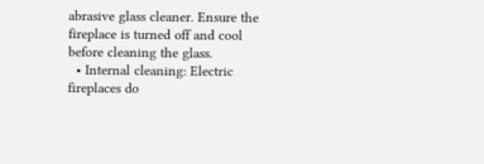abrasive glass cleaner. Ensure the fireplace is turned off and cool before cleaning the glass.
  • Internal cleaning: Electric fireplaces do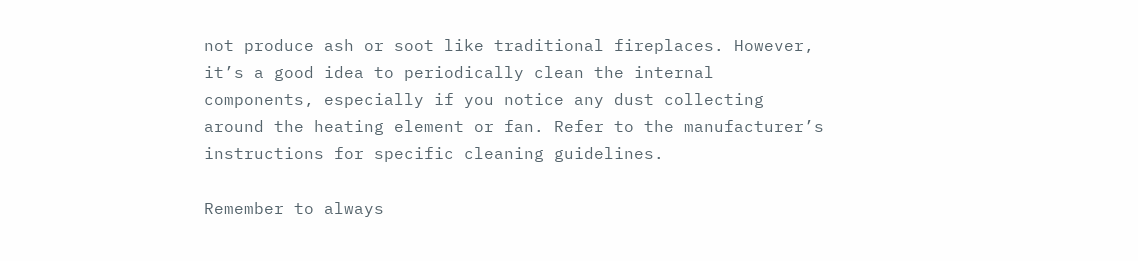not produce ash or soot like traditional fireplaces. However, it’s a good idea to periodically clean the internal components, especially if you notice any dust collecting around the heating element or fan. Refer to the manufacturer’s instructions for specific cleaning guidelines.

Remember to always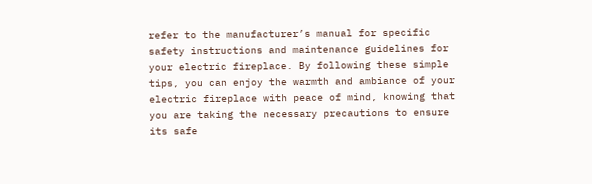refer to the manufacturer’s manual for specific safety instructions and maintenance guidelines for your electric fireplace. By following these simple tips, you can enjoy the warmth and ambiance of your electric fireplace with peace of mind, knowing that you are taking the necessary precautions to ensure its safe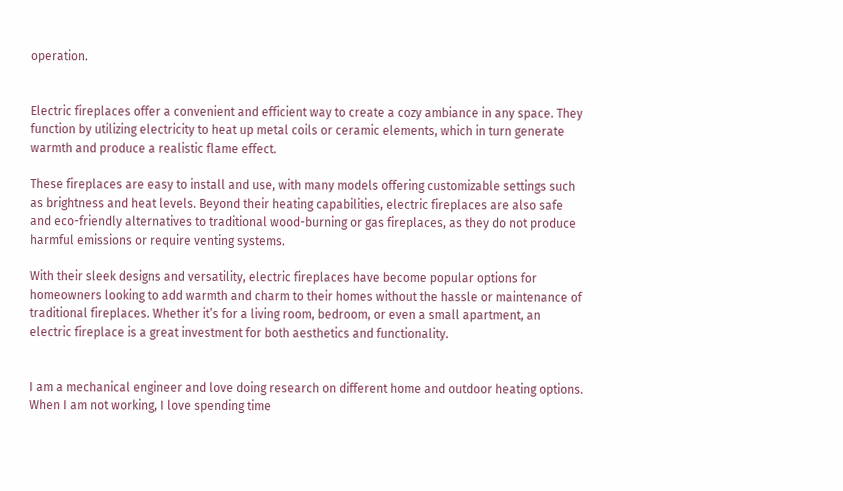operation.


Electric fireplaces offer a convenient and efficient way to create a cozy ambiance in any space. They function by utilizing electricity to heat up metal coils or ceramic elements, which in turn generate warmth and produce a realistic flame effect.

These fireplaces are easy to install and use, with many models offering customizable settings such as brightness and heat levels. Beyond their heating capabilities, electric fireplaces are also safe and eco-friendly alternatives to traditional wood-burning or gas fireplaces, as they do not produce harmful emissions or require venting systems.

With their sleek designs and versatility, electric fireplaces have become popular options for homeowners looking to add warmth and charm to their homes without the hassle or maintenance of traditional fireplaces. Whether it’s for a living room, bedroom, or even a small apartment, an electric fireplace is a great investment for both aesthetics and functionality.


I am a mechanical engineer and love doing research on different home and outdoor heating options. When I am not working, I love spending time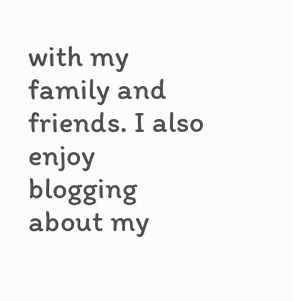with my family and friends. I also enjoy blogging about my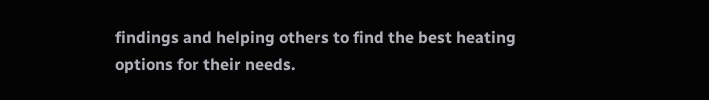findings and helping others to find the best heating options for their needs.